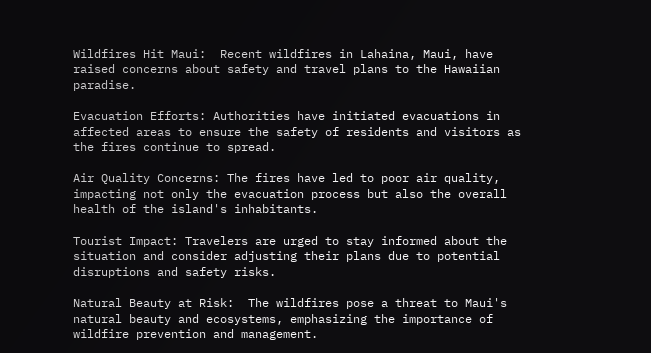Wildfires Hit Maui:  Recent wildfires in Lahaina, Maui, have raised concerns about safety and travel plans to the Hawaiian paradise.

Evacuation Efforts: Authorities have initiated evacuations in affected areas to ensure the safety of residents and visitors as the fires continue to spread.

Air Quality Concerns: The fires have led to poor air quality, impacting not only the evacuation process but also the overall health of the island's inhabitants.

Tourist Impact: Travelers are urged to stay informed about the situation and consider adjusting their plans due to potential disruptions and safety risks.

Natural Beauty at Risk:  The wildfires pose a threat to Maui's natural beauty and ecosystems, emphasizing the importance of wildfire prevention and management.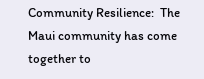Community Resilience:  The Maui community has come together to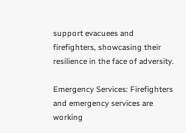support evacuees and firefighters, showcasing their resilience in the face of adversity.

Emergency Services: Firefighters and emergency services are working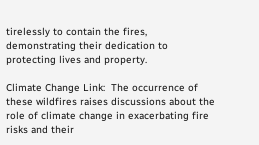tirelessly to contain the fires, demonstrating their dedication to protecting lives and property.

Climate Change Link:  The occurrence of these wildfires raises discussions about the role of climate change in exacerbating fire risks and their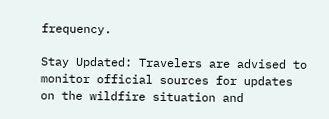frequency.

Stay Updated: Travelers are advised to monitor official sources for updates on the wildfire situation and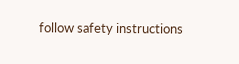follow safety instructions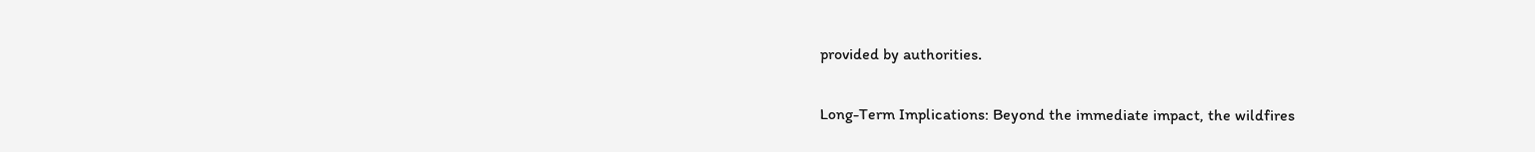provided by authorities.

Long-Term Implications: Beyond the immediate impact, the wildfires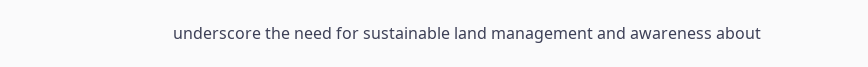underscore the need for sustainable land management and awareness about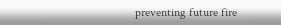preventing future fire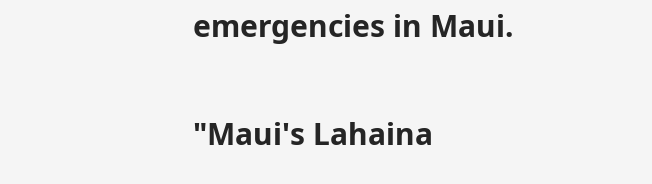emergencies in Maui.

"Maui's Lahaina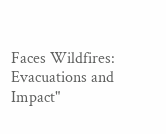Faces Wildfires: Evacuations and Impact"